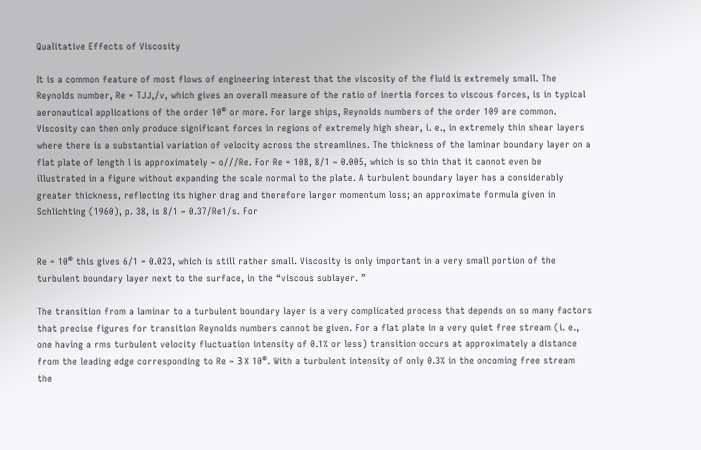Qualitative Effects of Viscosity

It is a common feature of most flows of engineering interest that the viscosity of the fluid is extremely small. The Reynolds number, Re = TJJ,/v, which gives an overall measure of the ratio of inertia forces to viscous forces, is in typical aeronautical applications of the order 10® or more. For large ships, Reynolds numbers of the order 109 are common. Viscosity can then only produce significant forces in regions of extremely high shear, i. e., in extremely thin shear layers where there is a substantial variation of velocity across the streamlines. The thickness of the laminar boundary layer on a flat plate of length l is approximately ~ o///Re. For Re = 108, 8/1 ~ 0.005, which is so thin that it cannot even be illustrated in a figure without expanding the scale normal to the plate. A turbulent boundary layer has a considerably greater thickness, reflecting its higher drag and therefore larger momentum loss; an approximate formula given in Schlichting (1960), p. 38, is 8/1 ~ 0.37/Re1/s. For


Re = 10® this gives 6/1 = 0.023, which is still rather small. Viscosity is only important in a very small portion of the turbulent boundary layer next to the surface, in the “viscous sublayer. ”

The transition from a laminar to a turbulent boundary layer is a very complicated process that depends on so many factors that precise figures for transition Reynolds numbers cannot be given. For a flat plate in a very quiet free stream (i. e., one having a rms turbulent velocity fluctuation intensity of 0.1% or less) transition occurs at approximately a distance from the leading edge corresponding to Re ~ З X 10®. With a turbulent intensity of only 0.3% in the oncoming free stream the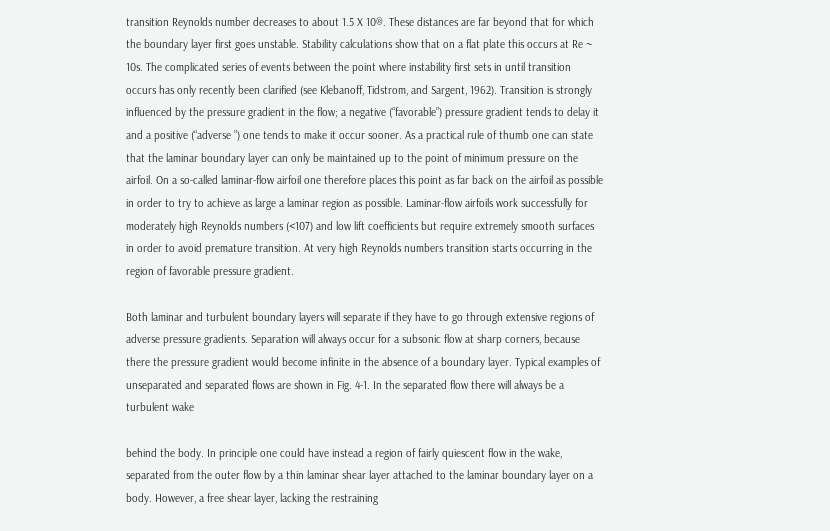transition Reynolds number decreases to about 1.5 X 10®. These distances are far beyond that for which the boundary layer first goes unstable. Stability calculations show that on a flat plate this occurs at Re ~ 10s. The complicated series of events between the point where instability first sets in until transition occurs has only recently been clarified (see Klebanoff, Tidstrom, and Sargent, 1962). Transition is strongly influenced by the pressure gradient in the flow; a negative (“favorable”) pressure gradient tends to delay it and a positive (“adverse ”) one tends to make it occur sooner. As a practical rule of thumb one can state that the laminar boundary layer can only be maintained up to the point of minimum pressure on the airfoil. On a so-called laminar-flow airfoil one therefore places this point as far back on the airfoil as possible in order to try to achieve as large a laminar region as possible. Laminar-flow airfoils work successfully for moderately high Reynolds numbers (<107) and low lift coefficients but require extremely smooth surfaces in order to avoid premature transition. At very high Reynolds numbers transition starts occurring in the region of favorable pressure gradient.

Both laminar and turbulent boundary layers will separate if they have to go through extensive regions of adverse pressure gradients. Separation will always occur for a subsonic flow at sharp corners, because there the pressure gradient would become infinite in the absence of a boundary layer. Typical examples of unseparated and separated flows are shown in Fig. 4-1. In the separated flow there will always be a turbulent wake

behind the body. In principle one could have instead a region of fairly quiescent flow in the wake, separated from the outer flow by a thin laminar shear layer attached to the laminar boundary layer on a body. However, a free shear layer, lacking the restraining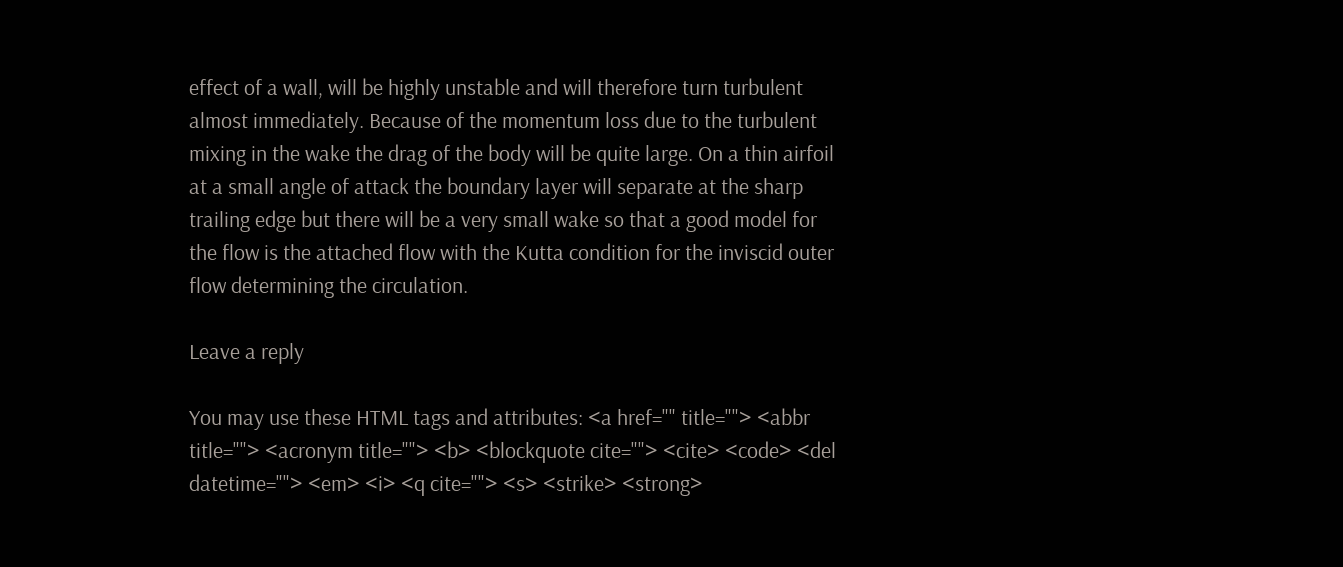effect of a wall, will be highly unstable and will therefore turn turbulent almost immediately. Because of the momentum loss due to the turbulent mixing in the wake the drag of the body will be quite large. On a thin airfoil at a small angle of attack the boundary layer will separate at the sharp trailing edge but there will be a very small wake so that a good model for the flow is the attached flow with the Kutta condition for the inviscid outer flow determining the circulation.

Leave a reply

You may use these HTML tags and attributes: <a href="" title=""> <abbr title=""> <acronym title=""> <b> <blockquote cite=""> <cite> <code> <del datetime=""> <em> <i> <q cite=""> <s> <strike> <strong>